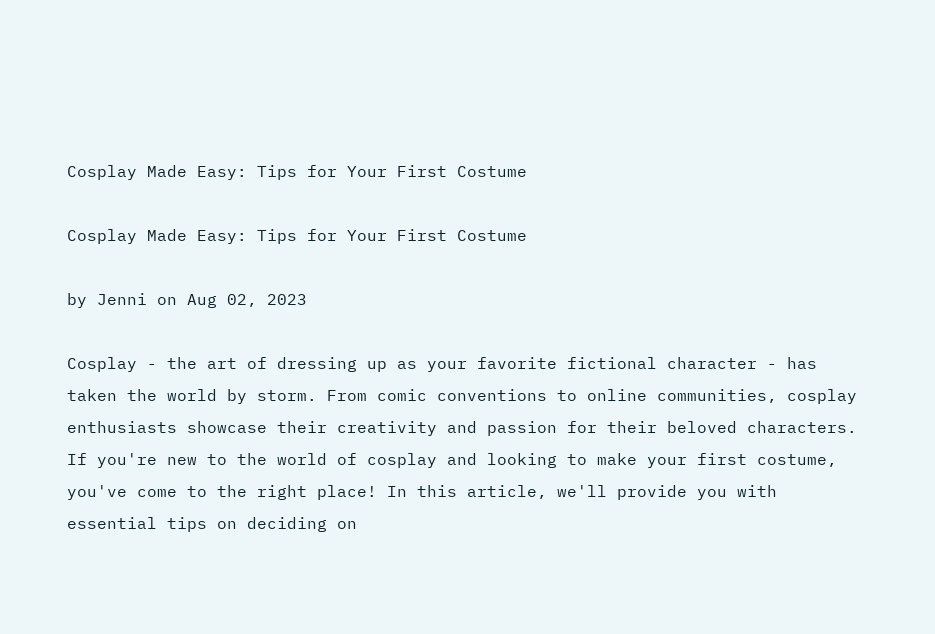Cosplay Made Easy: Tips for Your First Costume

Cosplay Made Easy: Tips for Your First Costume

by Jenni on Aug 02, 2023

Cosplay - the art of dressing up as your favorite fictional character - has taken the world by storm. From comic conventions to online communities, cosplay enthusiasts showcase their creativity and passion for their beloved characters. If you're new to the world of cosplay and looking to make your first costume, you've come to the right place! In this article, we'll provide you with essential tips on deciding on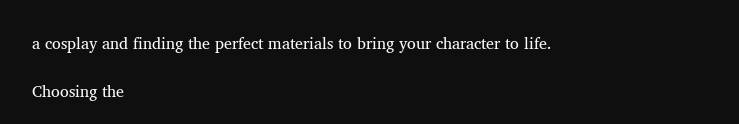a cosplay and finding the perfect materials to bring your character to life.

Choosing the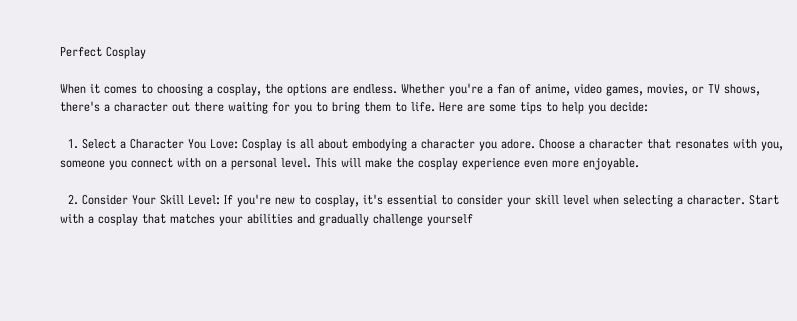Perfect Cosplay

When it comes to choosing a cosplay, the options are endless. Whether you're a fan of anime, video games, movies, or TV shows, there's a character out there waiting for you to bring them to life. Here are some tips to help you decide:

  1. Select a Character You Love: Cosplay is all about embodying a character you adore. Choose a character that resonates with you, someone you connect with on a personal level. This will make the cosplay experience even more enjoyable.

  2. Consider Your Skill Level: If you're new to cosplay, it's essential to consider your skill level when selecting a character. Start with a cosplay that matches your abilities and gradually challenge yourself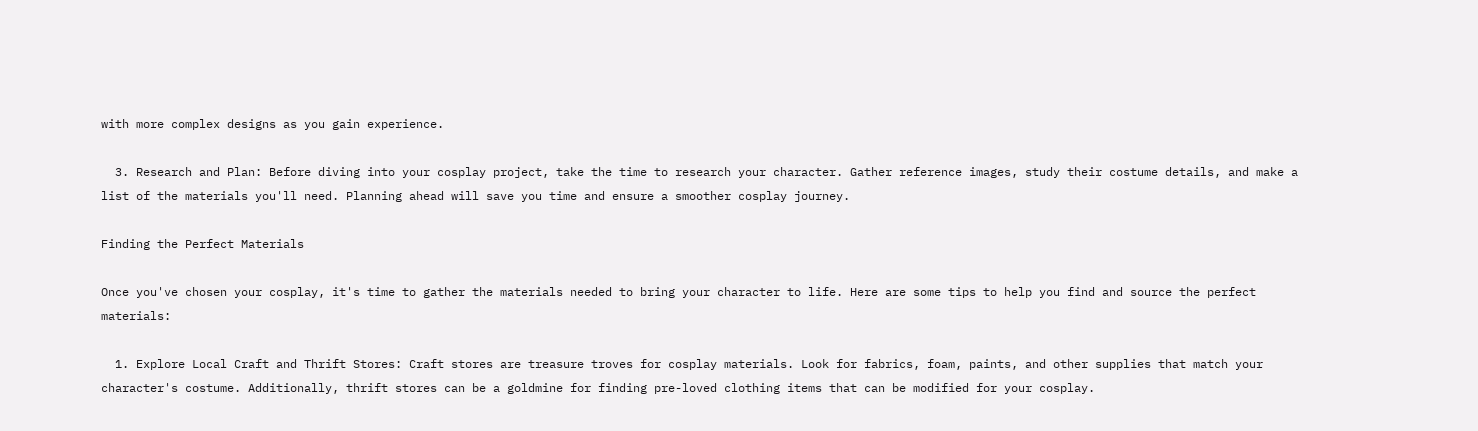with more complex designs as you gain experience.

  3. Research and Plan: Before diving into your cosplay project, take the time to research your character. Gather reference images, study their costume details, and make a list of the materials you'll need. Planning ahead will save you time and ensure a smoother cosplay journey.

Finding the Perfect Materials

Once you've chosen your cosplay, it's time to gather the materials needed to bring your character to life. Here are some tips to help you find and source the perfect materials:

  1. Explore Local Craft and Thrift Stores: Craft stores are treasure troves for cosplay materials. Look for fabrics, foam, paints, and other supplies that match your character's costume. Additionally, thrift stores can be a goldmine for finding pre-loved clothing items that can be modified for your cosplay.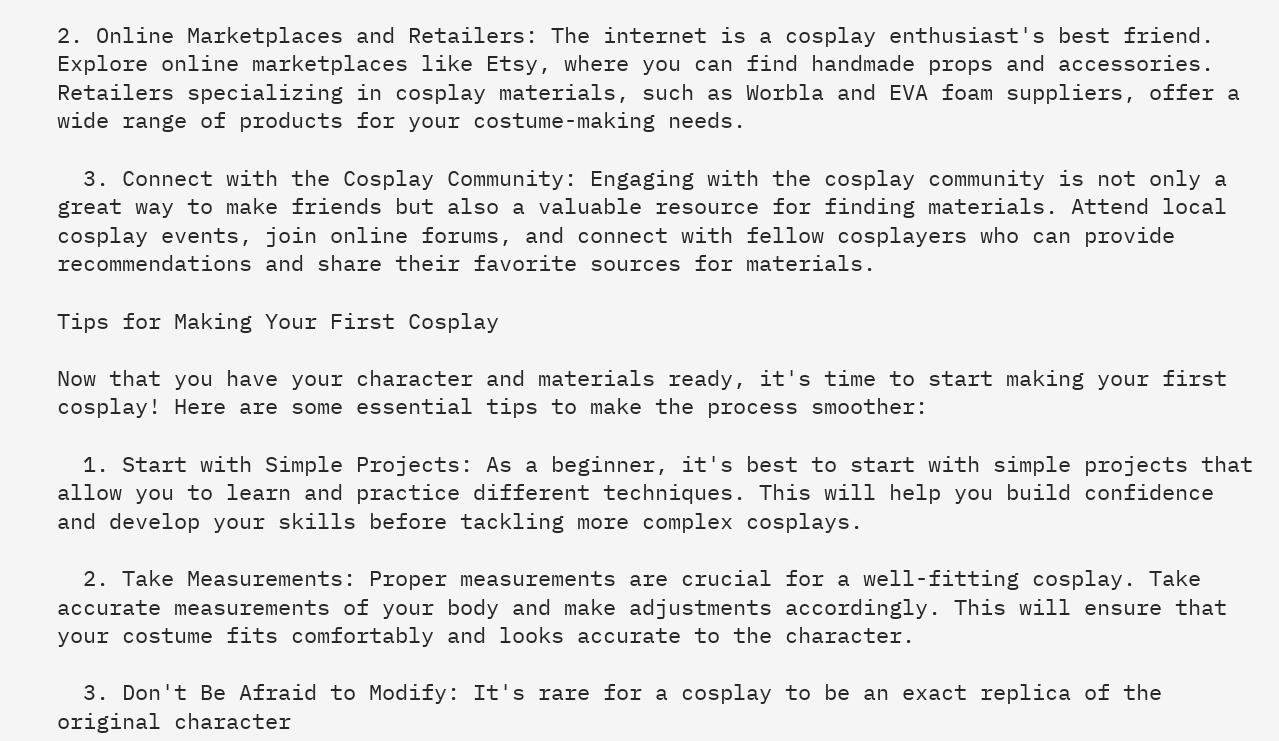2. Online Marketplaces and Retailers: The internet is a cosplay enthusiast's best friend. Explore online marketplaces like Etsy, where you can find handmade props and accessories. Retailers specializing in cosplay materials, such as Worbla and EVA foam suppliers, offer a wide range of products for your costume-making needs.

  3. Connect with the Cosplay Community: Engaging with the cosplay community is not only a great way to make friends but also a valuable resource for finding materials. Attend local cosplay events, join online forums, and connect with fellow cosplayers who can provide recommendations and share their favorite sources for materials.

Tips for Making Your First Cosplay

Now that you have your character and materials ready, it's time to start making your first cosplay! Here are some essential tips to make the process smoother:

  1. Start with Simple Projects: As a beginner, it's best to start with simple projects that allow you to learn and practice different techniques. This will help you build confidence and develop your skills before tackling more complex cosplays.

  2. Take Measurements: Proper measurements are crucial for a well-fitting cosplay. Take accurate measurements of your body and make adjustments accordingly. This will ensure that your costume fits comfortably and looks accurate to the character.

  3. Don't Be Afraid to Modify: It's rare for a cosplay to be an exact replica of the original character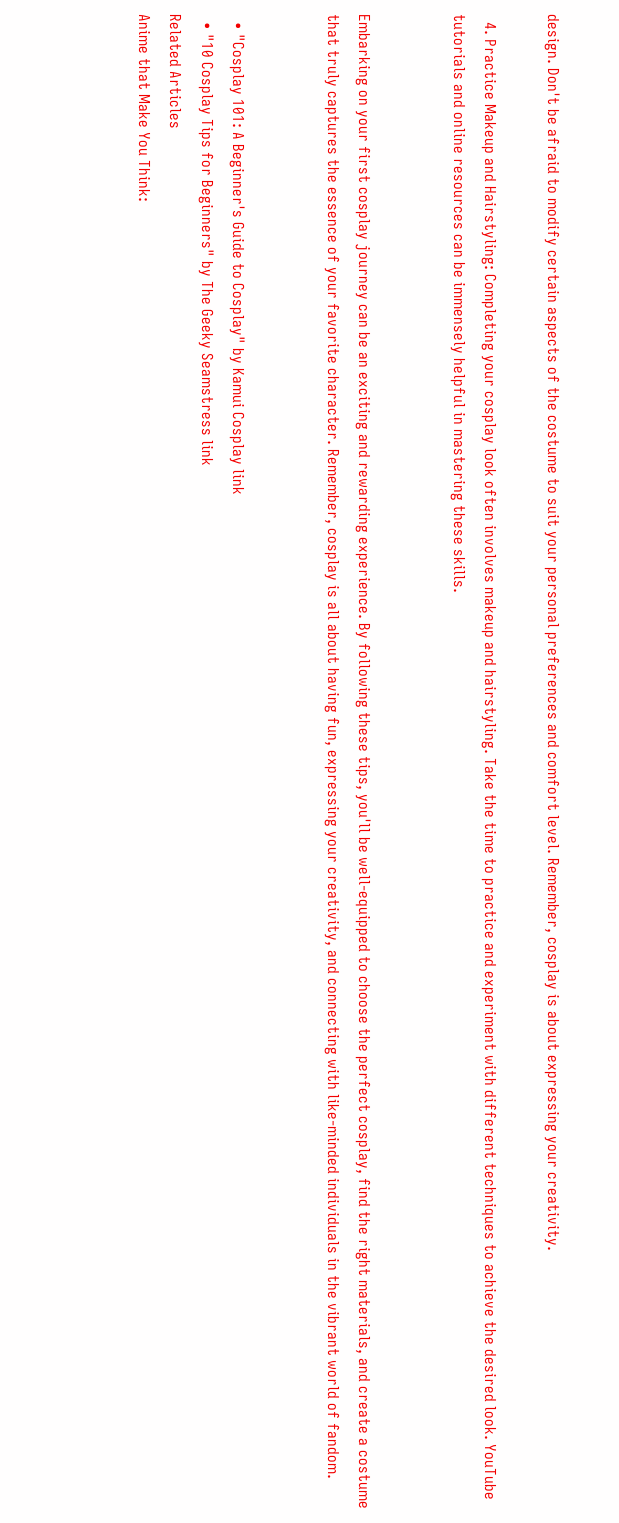design. Don't be afraid to modify certain aspects of the costume to suit your personal preferences and comfort level. Remember, cosplay is about expressing your creativity.

  4. Practice Makeup and Hairstyling: Completing your cosplay look often involves makeup and hairstyling. Take the time to practice and experiment with different techniques to achieve the desired look. YouTube tutorials and online resources can be immensely helpful in mastering these skills.


Embarking on your first cosplay journey can be an exciting and rewarding experience. By following these tips, you'll be well-equipped to choose the perfect cosplay, find the right materials, and create a costume that truly captures the essence of your favorite character. Remember, cosplay is all about having fun, expressing your creativity, and connecting with like-minded individuals in the vibrant world of fandom.


  • "Cosplay 101: A Beginner's Guide to Cosplay" by Kamui Cosplay link
  • "10 Cosplay Tips for Beginners" by The Geeky Seamstress link
Related Articles
Anime that Make You Think: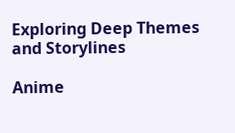Exploring Deep Themes and Storylines

Anime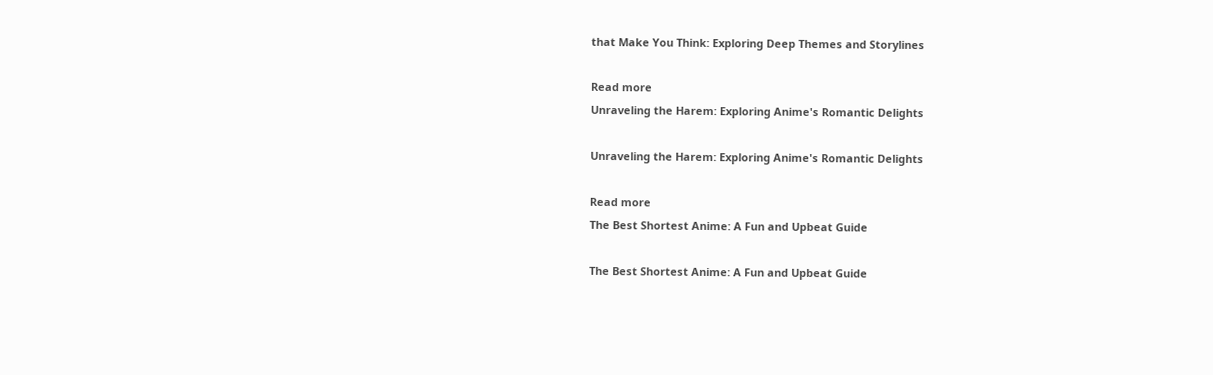that Make You Think: Exploring Deep Themes and Storylines

Read more
Unraveling the Harem: Exploring Anime's Romantic Delights

Unraveling the Harem: Exploring Anime's Romantic Delights

Read more
The Best Shortest Anime: A Fun and Upbeat Guide

The Best Shortest Anime: A Fun and Upbeat Guide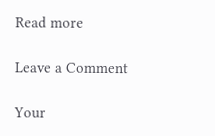Read more

Leave a Comment

Your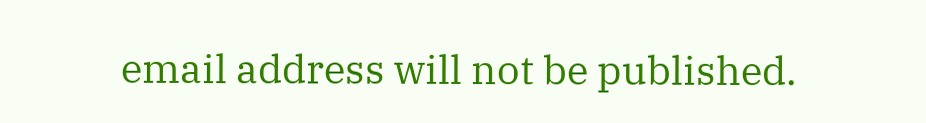email address will not be published.